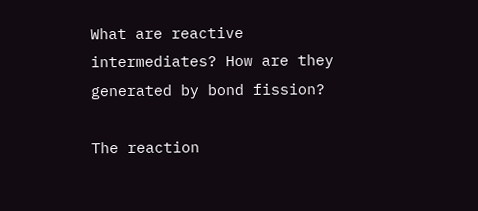What are reactive intermediates? How are they generated by bond fission?

The reaction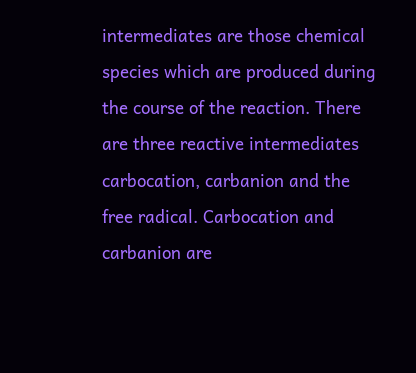intermediates are those chemical species which are produced during the course of the reaction. There are three reactive intermediates carbocation, carbanion and the free radical. Carbocation and carbanion are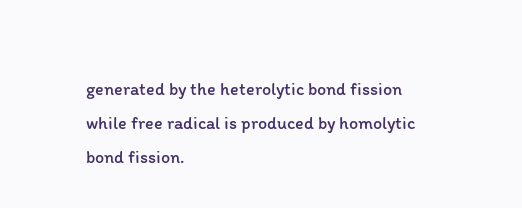generated by the heterolytic bond fission while free radical is produced by homolytic bond fission.